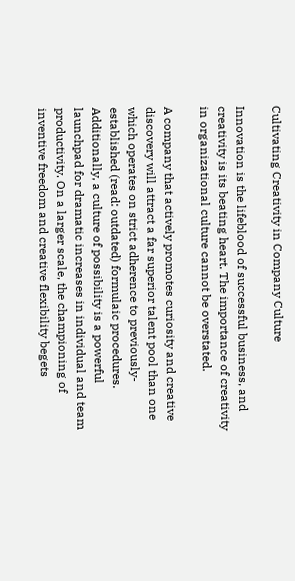Cultivating Creativity in Company Culture

Innovation is the lifeblood of successful business, and creativity is its beating heart. The importance of creativity in organizational culture cannot be overstated.

A company that actively promotes curiosity and creative discovery will attract a far superior talent pool than one which operates on strict adherence to previously-established (read: outdated) formulaic procedures. Additionally, a culture of possibility is a powerful launchpad for dramatic increases in individual and team productivity. On a larger scale, the championing of inventive freedom and creative flexibility begets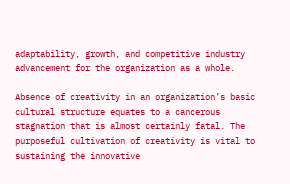adaptability, growth, and competitive industry advancement for the organization as a whole.

Absence of creativity in an organization’s basic cultural structure equates to a cancerous stagnation that is almost certainly fatal. The purposeful cultivation of creativity is vital to sustaining the innovative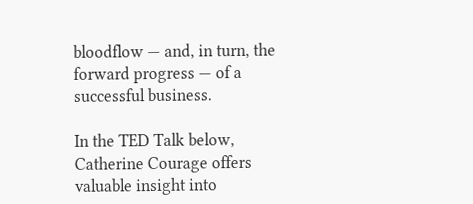bloodflow — and, in turn, the forward progress — of a successful business.

In the TED Talk below, Catherine Courage offers valuable insight into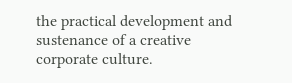the practical development and sustenance of a creative corporate culture.